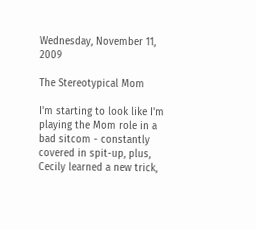Wednesday, November 11, 2009

The Stereotypical Mom

I'm starting to look like I'm playing the Mom role in a bad sitcom - constantly covered in spit-up, plus, Cecily learned a new trick,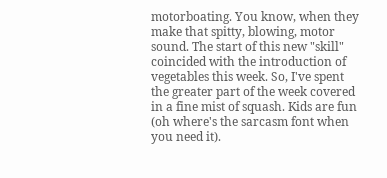motorboating. You know, when they make that spitty, blowing, motor sound. The start of this new "skill" coincided with the introduction of vegetables this week. So, I've spent the greater part of the week covered in a fine mist of squash. Kids are fun (oh where's the sarcasm font when you need it).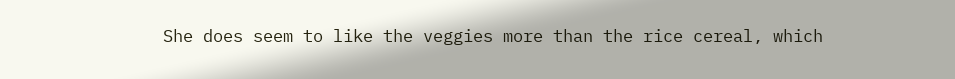She does seem to like the veggies more than the rice cereal, which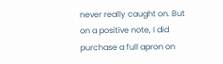never really caught on. But on a positive note, I did purchase a full apron on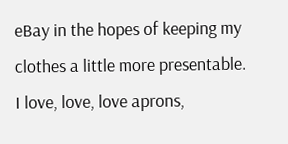eBay in the hopes of keeping my clothes a little more presentable. I love, love, love aprons,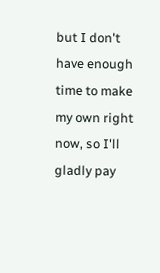but I don't have enough time to make my own right now, so I'll gladly pay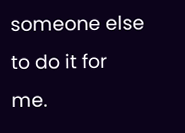someone else to do it for me.